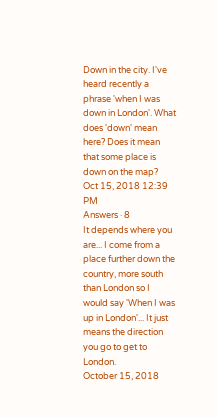Down in the city. I've heard recently a phrase 'when I was down in London'. What does 'down' mean here? Does it mean that some place is down on the map?
Oct 15, 2018 12:39 PM
Answers · 8
It depends where you are... I come from a place further down the country, more south than London so I would say 'When I was up in London'... It just means the direction you go to get to London.
October 15, 2018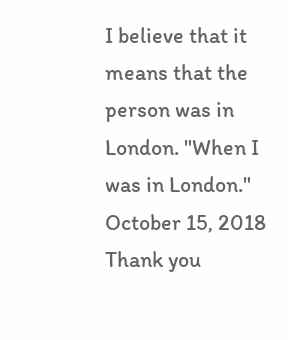I believe that it means that the person was in London. "When I was in London."
October 15, 2018
Thank you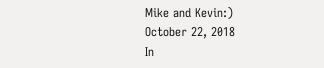Mike and Kevin:)
October 22, 2018
In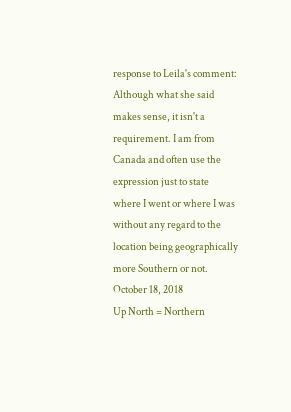response to Leila's comment: Although what she said makes sense, it isn't a requirement. I am from Canada and often use the expression just to state where I went or where I was without any regard to the location being geographically more Southern or not.
October 18, 2018
Up North = Northern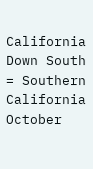California Down South = Southern California
October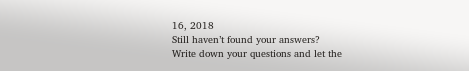16, 2018
Still haven’t found your answers?
Write down your questions and let the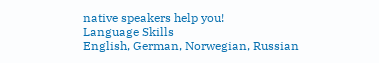native speakers help you!
Language Skills
English, German, Norwegian, Russian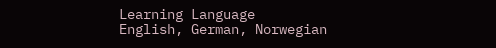Learning Language
English, German, Norwegian